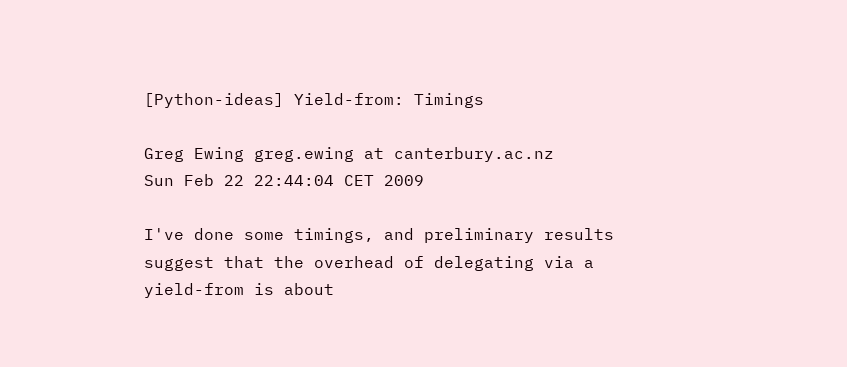[Python-ideas] Yield-from: Timings

Greg Ewing greg.ewing at canterbury.ac.nz
Sun Feb 22 22:44:04 CET 2009

I've done some timings, and preliminary results
suggest that the overhead of delegating via a
yield-from is about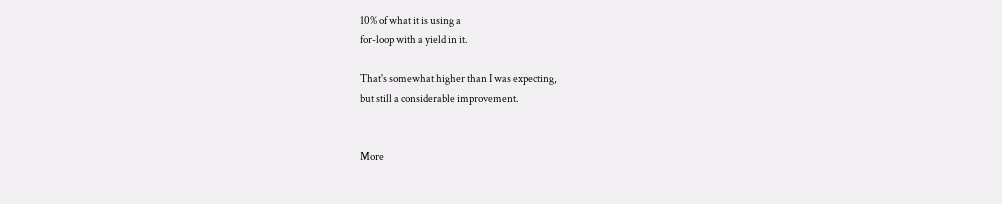10% of what it is using a
for-loop with a yield in it.

That's somewhat higher than I was expecting,
but still a considerable improvement.


More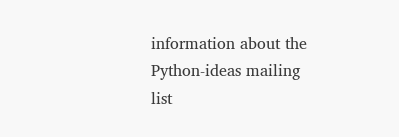information about the Python-ideas mailing list